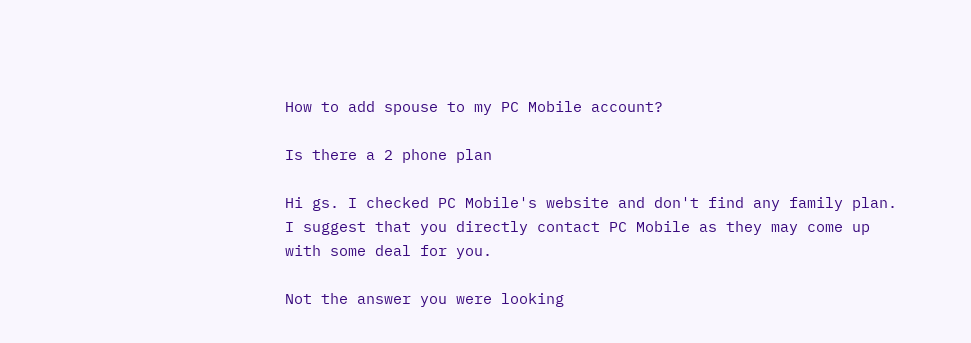How to add spouse to my PC Mobile account?

Is there a 2 phone plan

Hi gs. I checked PC Mobile's website and don't find any family plan. I suggest that you directly contact PC Mobile as they may come up with some deal for you.

Not the answer you were looking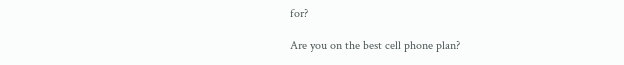for?

Are you on the best cell phone plan?